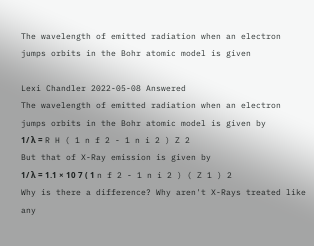The wavelength of emitted radiation when an electron jumps orbits in the Bohr atomic model is given

Lexi Chandler 2022-05-08 Answered
The wavelength of emitted radiation when an electron jumps orbits in the Bohr atomic model is given by
1/ λ = R H ( 1 n f 2 - 1 n i 2 ) Z 2
But that of X-Ray emission is given by
1/ λ = 1.1 × 10 7 ( 1 n f 2 - 1 n i 2 ) ( Z 1 ) 2
Why is there a difference? Why aren't X-Rays treated like any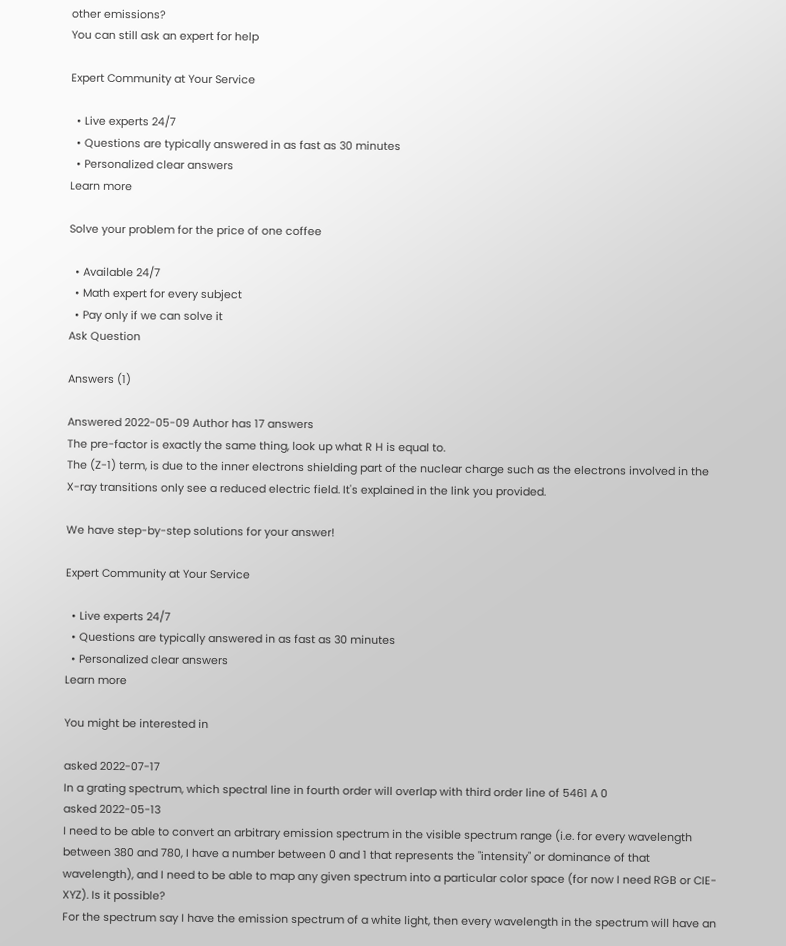other emissions?
You can still ask an expert for help

Expert Community at Your Service

  • Live experts 24/7
  • Questions are typically answered in as fast as 30 minutes
  • Personalized clear answers
Learn more

Solve your problem for the price of one coffee

  • Available 24/7
  • Math expert for every subject
  • Pay only if we can solve it
Ask Question

Answers (1)

Answered 2022-05-09 Author has 17 answers
The pre-factor is exactly the same thing, look up what R H is equal to.
The (Z-1) term, is due to the inner electrons shielding part of the nuclear charge such as the electrons involved in the X-ray transitions only see a reduced electric field. It's explained in the link you provided.

We have step-by-step solutions for your answer!

Expert Community at Your Service

  • Live experts 24/7
  • Questions are typically answered in as fast as 30 minutes
  • Personalized clear answers
Learn more

You might be interested in

asked 2022-07-17
In a grating spectrum, which spectral line in fourth order will overlap with third order line of 5461 A 0
asked 2022-05-13
I need to be able to convert an arbitrary emission spectrum in the visible spectrum range (i.e. for every wavelength between 380 and 780, I have a number between 0 and 1 that represents the "intensity" or dominance of that wavelength), and I need to be able to map any given spectrum into a particular color space (for now I need RGB or CIE-XYZ). Is it possible?
For the spectrum say I have the emission spectrum of a white light, then every wavelength in the spectrum will have an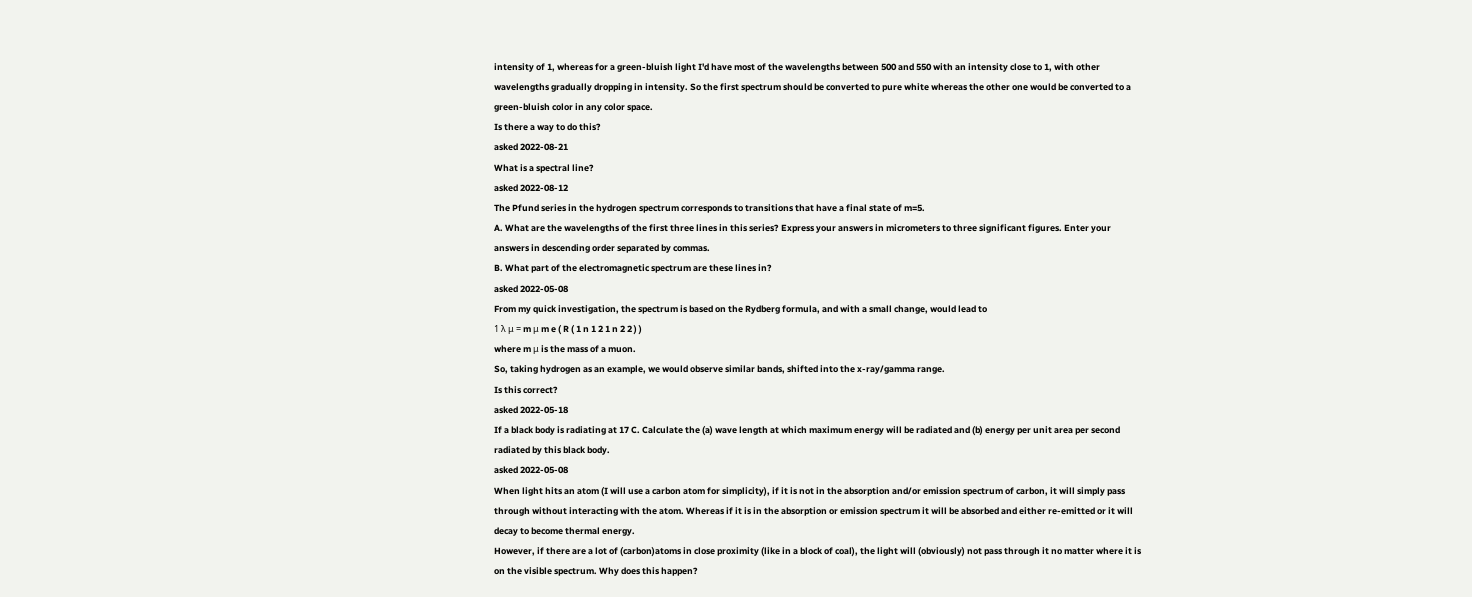intensity of 1, whereas for a green-bluish light I'd have most of the wavelengths between 500 and 550 with an intensity close to 1, with other wavelengths gradually dropping in intensity. So the first spectrum should be converted to pure white whereas the other one would be converted to a green-bluish color in any color space.
Is there a way to do this?
asked 2022-08-21
What is a spectral line?
asked 2022-08-12
The Pfund series in the hydrogen spectrum corresponds to transitions that have a final state of m=5.
A. What are the wavelengths of the first three lines in this series? Express your answers in micrometers to three significant figures. Enter your answers in descending order separated by commas.
B. What part of the electromagnetic spectrum are these lines in?
asked 2022-05-08
From my quick investigation, the spectrum is based on the Rydberg formula, and with a small change, would lead to
1 λ μ = m μ m e ( R ( 1 n 1 2 1 n 2 2 ) )
where m μ is the mass of a muon.
So, taking hydrogen as an example, we would observe similar bands, shifted into the x-ray/gamma range.
Is this correct?
asked 2022-05-18
If a black body is radiating at 17 C. Calculate the (a) wave length at which maximum energy will be radiated and (b) energy per unit area per second radiated by this black body.
asked 2022-05-08
When light hits an atom (I will use a carbon atom for simplicity), if it is not in the absorption and/or emission spectrum of carbon, it will simply pass through without interacting with the atom. Whereas if it is in the absorption or emission spectrum it will be absorbed and either re-emitted or it will decay to become thermal energy.
However, if there are a lot of (carbon)atoms in close proximity (like in a block of coal), the light will (obviously) not pass through it no matter where it is on the visible spectrum. Why does this happen?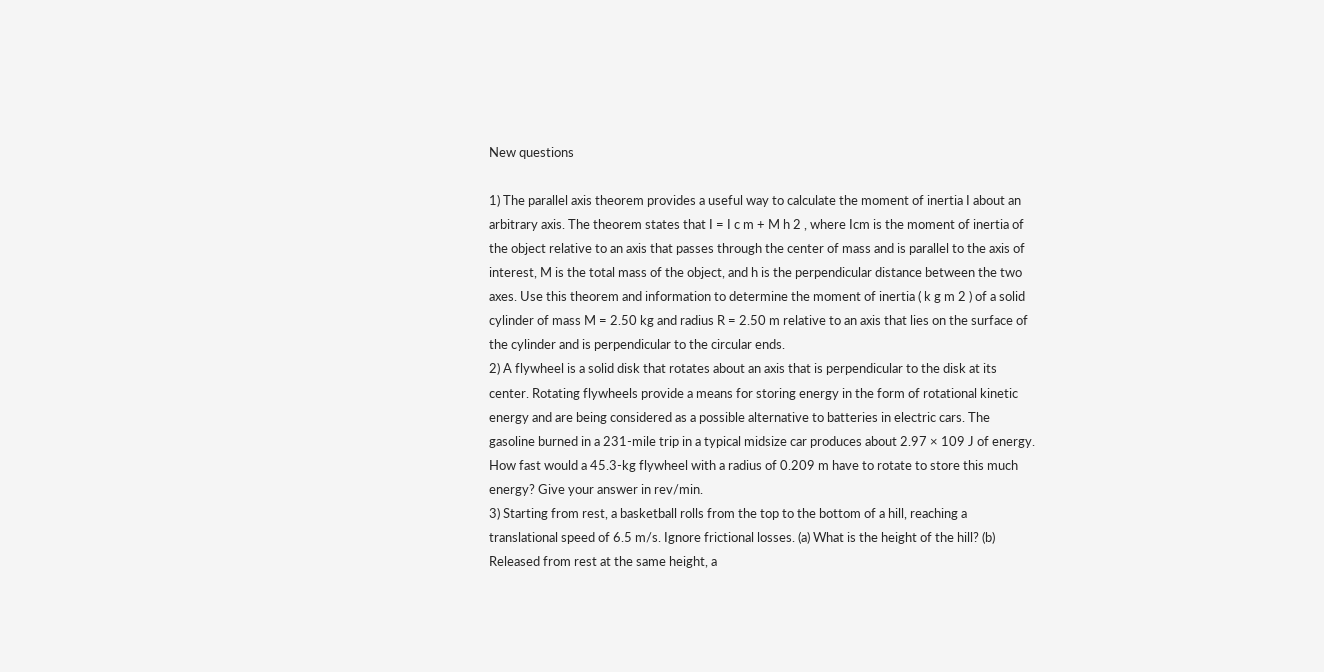New questions

1) The parallel axis theorem provides a useful way to calculate the moment of inertia I about an arbitrary axis. The theorem states that I = I c m + M h 2 , where Icm is the moment of inertia of the object relative to an axis that passes through the center of mass and is parallel to the axis of interest, M is the total mass of the object, and h is the perpendicular distance between the two axes. Use this theorem and information to determine the moment of inertia ( k g m 2 ) of a solid cylinder of mass M = 2.50 kg and radius R = 2.50 m relative to an axis that lies on the surface of the cylinder and is perpendicular to the circular ends.
2) A flywheel is a solid disk that rotates about an axis that is perpendicular to the disk at its center. Rotating flywheels provide a means for storing energy in the form of rotational kinetic energy and are being considered as a possible alternative to batteries in electric cars. The gasoline burned in a 231-mile trip in a typical midsize car produces about 2.97 × 109 J of energy. How fast would a 45.3-kg flywheel with a radius of 0.209 m have to rotate to store this much energy? Give your answer in rev/min.
3) Starting from rest, a basketball rolls from the top to the bottom of a hill, reaching a translational speed of 6.5 m/s. Ignore frictional losses. (a) What is the height of the hill? (b) Released from rest at the same height, a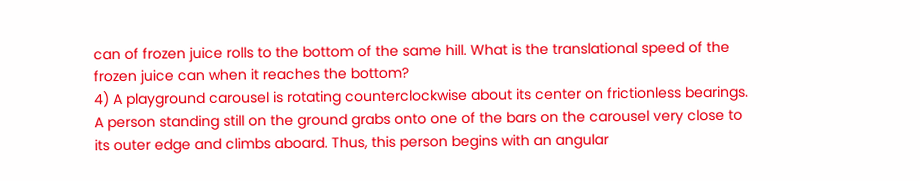can of frozen juice rolls to the bottom of the same hill. What is the translational speed of the frozen juice can when it reaches the bottom?
4) A playground carousel is rotating counterclockwise about its center on frictionless bearings. A person standing still on the ground grabs onto one of the bars on the carousel very close to its outer edge and climbs aboard. Thus, this person begins with an angular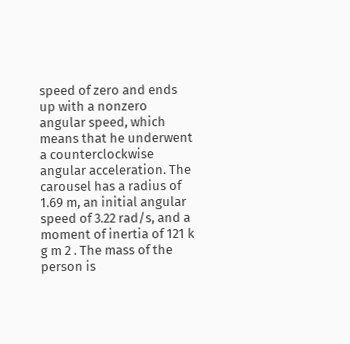speed of zero and ends up with a nonzero angular speed, which means that he underwent a counterclockwise angular acceleration. The carousel has a radius of 1.69 m, an initial angular speed of 3.22 rad/s, and a moment of inertia of 121 k g m 2 . The mass of the person is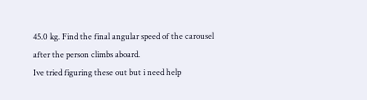45.0 kg. Find the final angular speed of the carousel after the person climbs aboard.
Ive tried figuring these out but i need help